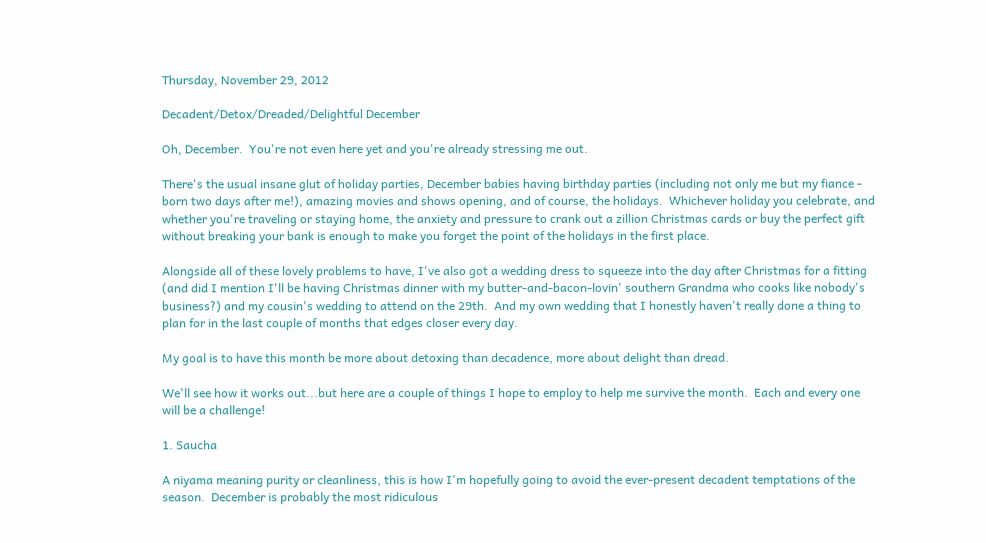Thursday, November 29, 2012

Decadent/Detox/Dreaded/Delightful December

Oh, December.  You're not even here yet and you're already stressing me out.

There's the usual insane glut of holiday parties, December babies having birthday parties (including not only me but my fiance - born two days after me!), amazing movies and shows opening, and of course, the holidays.  Whichever holiday you celebrate, and whether you're traveling or staying home, the anxiety and pressure to crank out a zillion Christmas cards or buy the perfect gift without breaking your bank is enough to make you forget the point of the holidays in the first place.

Alongside all of these lovely problems to have, I've also got a wedding dress to squeeze into the day after Christmas for a fitting (and did I mention I'll be having Christmas dinner with my butter-and-bacon-lovin' southern Grandma who cooks like nobody's business?) and my cousin's wedding to attend on the 29th.  And my own wedding that I honestly haven't really done a thing to plan for in the last couple of months that edges closer every day.

My goal is to have this month be more about detoxing than decadence, more about delight than dread.

We'll see how it works out...but here are a couple of things I hope to employ to help me survive the month.  Each and every one will be a challenge!

1. Saucha

A niyama meaning purity or cleanliness, this is how I'm hopefully going to avoid the ever-present decadent temptations of the season.  December is probably the most ridiculous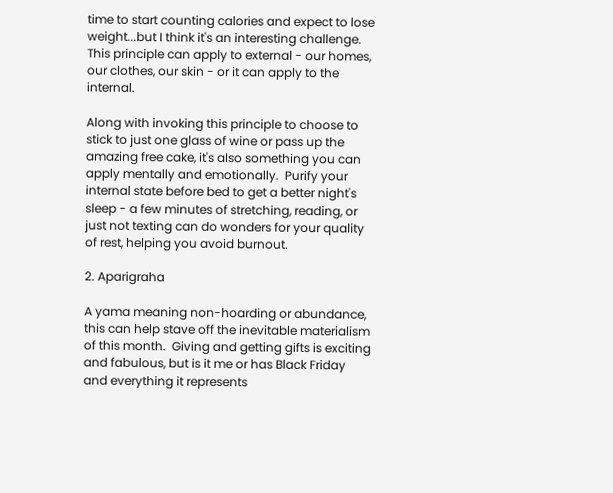time to start counting calories and expect to lose weight...but I think it's an interesting challenge.  This principle can apply to external - our homes, our clothes, our skin - or it can apply to the internal.

Along with invoking this principle to choose to stick to just one glass of wine or pass up the amazing free cake, it's also something you can apply mentally and emotionally.  Purify your internal state before bed to get a better night's sleep - a few minutes of stretching, reading, or just not texting can do wonders for your quality of rest, helping you avoid burnout.

2. Aparigraha

A yama meaning non-hoarding or abundance, this can help stave off the inevitable materialism of this month.  Giving and getting gifts is exciting and fabulous, but is it me or has Black Friday and everything it represents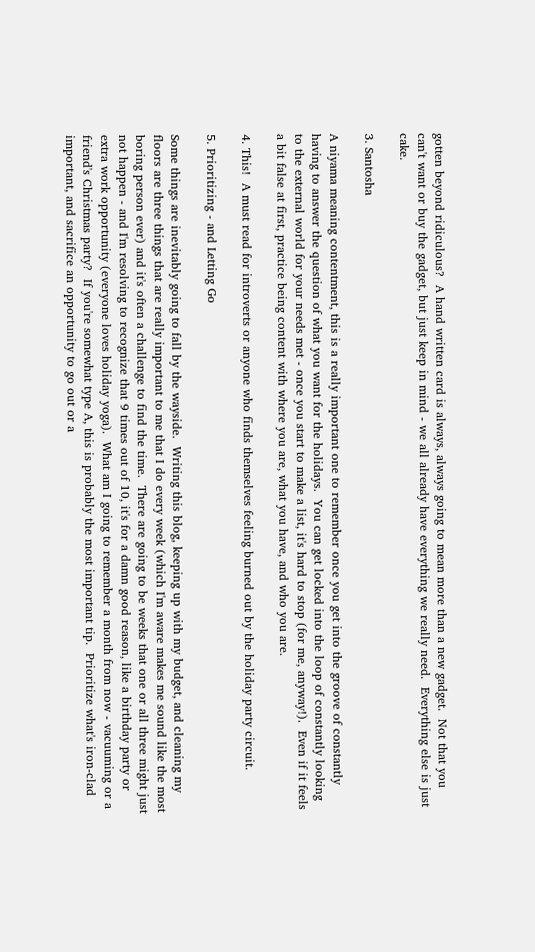gotten beyond ridiculous?  A hand written card is always, always going to mean more than a new gadget.  Not that you can't want or buy the gadget, but just keep in mind - we all already have everything we really need.  Everything else is just cake.

3. Santosha

A niyama meaning contentment, this is a really important one to remember once you get into the groove of constantly having to answer the question of what you want for the holidays.  You can get locked into the loop of constantly looking to the external world for your needs met - once you start to make a list, it's hard to stop (for me, anyway!).  Even if it feels a bit false at first, practice being content with where you are, what you have, and who you are.

4. This!  A must read for introverts or anyone who finds themselves feeling burned out by the holiday party circuit.

5. Prioritizing - and Letting Go

Some things are inevitably going to fall by the wayside.  Writing this blog, keeping up with my budget, and cleaning my floors are three things that are really important to me that I do every week (which I'm aware makes me sound like the most boring person ever) and it's often a challenge to find the time.  There are going to be weeks that one or all three might just not happen - and I'm resolving to recognize that 9 times out of 10, it's for a damn good reason, like a birthday party or extra work opportunity (everyone loves holiday yoga).  What am I going to remember a month from now - vacuuming or a friend's Christmas party?  If you're somewhat type A, this is probably the most important tip.  Prioritize what's iron-clad important, and sacrifice an opportunity to go out or a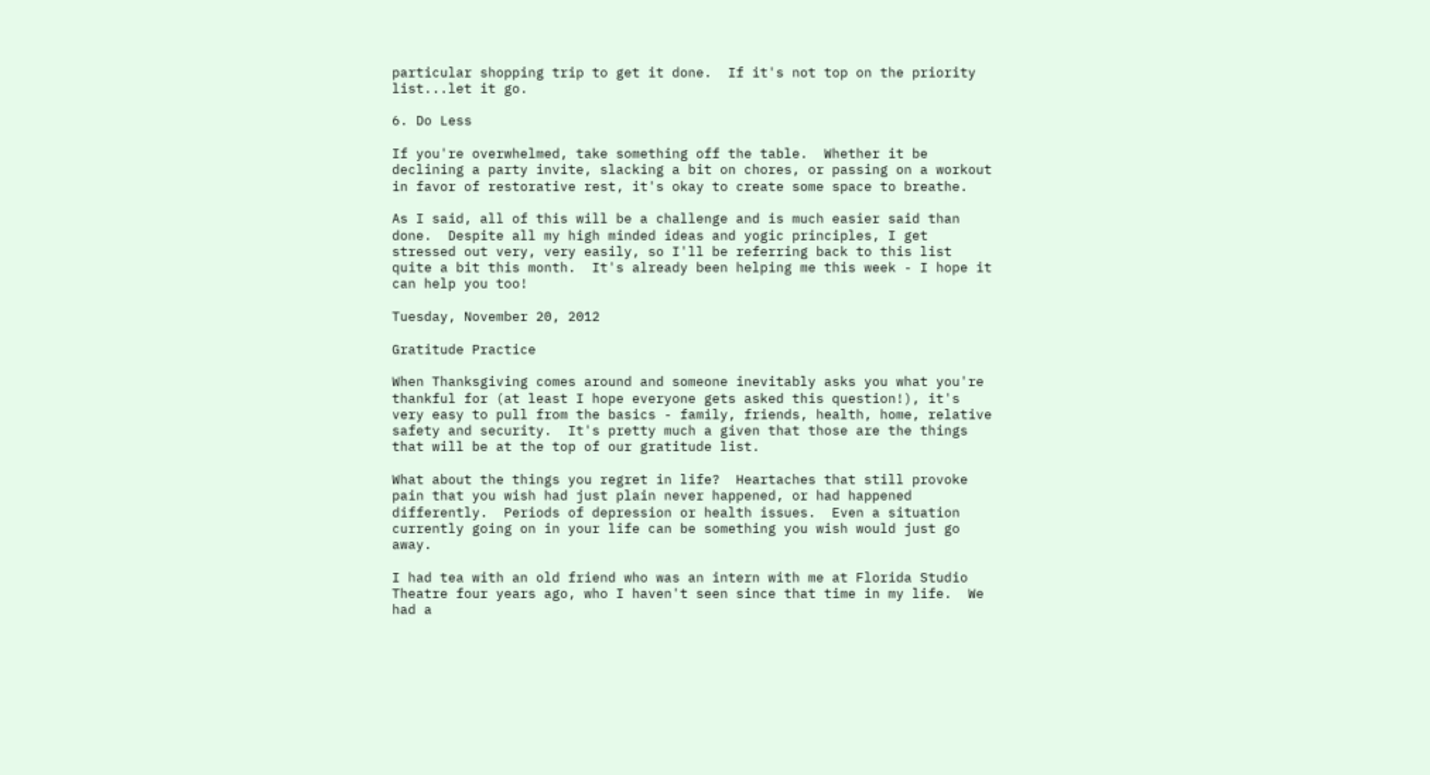particular shopping trip to get it done.  If it's not top on the priority list...let it go.

6. Do Less

If you're overwhelmed, take something off the table.  Whether it be declining a party invite, slacking a bit on chores, or passing on a workout in favor of restorative rest, it's okay to create some space to breathe.

As I said, all of this will be a challenge and is much easier said than done.  Despite all my high minded ideas and yogic principles, I get stressed out very, very easily, so I'll be referring back to this list quite a bit this month.  It's already been helping me this week - I hope it can help you too!

Tuesday, November 20, 2012

Gratitude Practice

When Thanksgiving comes around and someone inevitably asks you what you're thankful for (at least I hope everyone gets asked this question!), it's very easy to pull from the basics - family, friends, health, home, relative safety and security.  It's pretty much a given that those are the things that will be at the top of our gratitude list.

What about the things you regret in life?  Heartaches that still provoke pain that you wish had just plain never happened, or had happened differently.  Periods of depression or health issues.  Even a situation currently going on in your life can be something you wish would just go away.

I had tea with an old friend who was an intern with me at Florida Studio Theatre four years ago, who I haven't seen since that time in my life.  We had a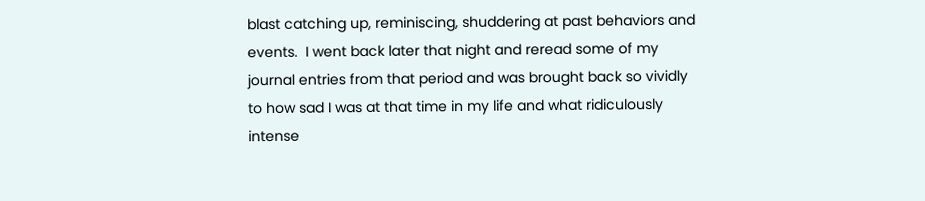blast catching up, reminiscing, shuddering at past behaviors and events.  I went back later that night and reread some of my journal entries from that period and was brought back so vividly to how sad I was at that time in my life and what ridiculously intense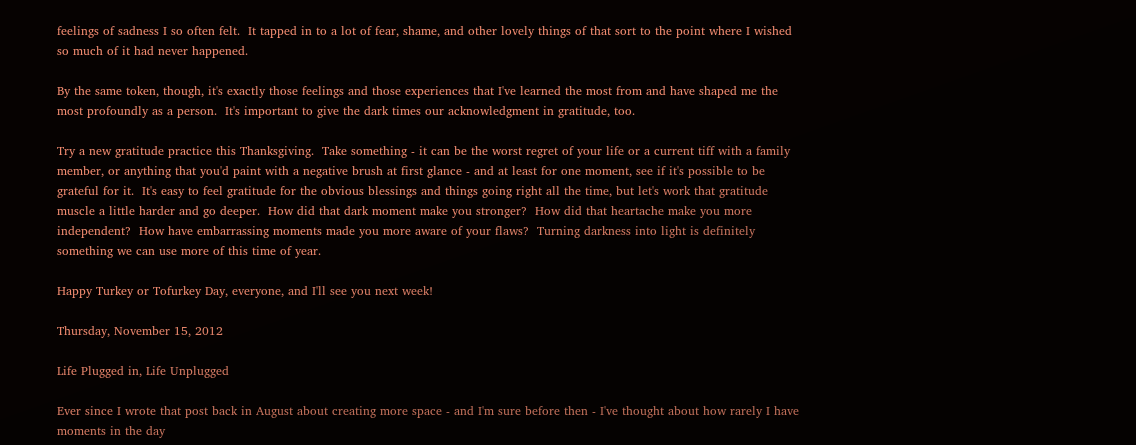feelings of sadness I so often felt.  It tapped in to a lot of fear, shame, and other lovely things of that sort to the point where I wished so much of it had never happened.

By the same token, though, it's exactly those feelings and those experiences that I've learned the most from and have shaped me the most profoundly as a person.  It's important to give the dark times our acknowledgment in gratitude, too.

Try a new gratitude practice this Thanksgiving.  Take something - it can be the worst regret of your life or a current tiff with a family member, or anything that you'd paint with a negative brush at first glance - and at least for one moment, see if it's possible to be grateful for it.  It's easy to feel gratitude for the obvious blessings and things going right all the time, but let's work that gratitude muscle a little harder and go deeper.  How did that dark moment make you stronger?  How did that heartache make you more independent?  How have embarrassing moments made you more aware of your flaws?  Turning darkness into light is definitely something we can use more of this time of year.

Happy Turkey or Tofurkey Day, everyone, and I'll see you next week!

Thursday, November 15, 2012

Life Plugged in, Life Unplugged

Ever since I wrote that post back in August about creating more space - and I'm sure before then - I've thought about how rarely I have moments in the day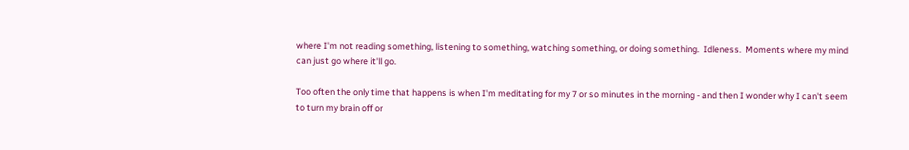where I'm not reading something, listening to something, watching something, or doing something.  Idleness.  Moments where my mind can just go where it'll go.

Too often the only time that happens is when I'm meditating for my 7 or so minutes in the morning - and then I wonder why I can't seem to turn my brain off or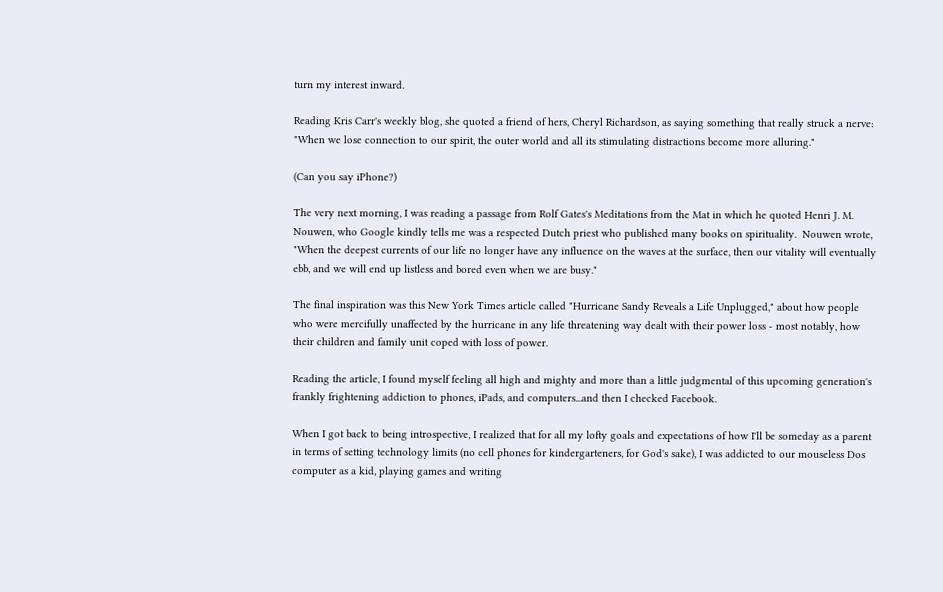turn my interest inward.

Reading Kris Carr's weekly blog, she quoted a friend of hers, Cheryl Richardson, as saying something that really struck a nerve:  "When we lose connection to our spirit, the outer world and all its stimulating distractions become more alluring."

(Can you say iPhone?)

The very next morning, I was reading a passage from Rolf Gates's Meditations from the Mat in which he quoted Henri J. M. Nouwen, who Google kindly tells me was a respected Dutch priest who published many books on spirituality.  Nouwen wrote, "When the deepest currents of our life no longer have any influence on the waves at the surface, then our vitality will eventually ebb, and we will end up listless and bored even when we are busy."

The final inspiration was this New York Times article called "Hurricane Sandy Reveals a Life Unplugged," about how people who were mercifully unaffected by the hurricane in any life threatening way dealt with their power loss - most notably, how their children and family unit coped with loss of power.

Reading the article, I found myself feeling all high and mighty and more than a little judgmental of this upcoming generation's frankly frightening addiction to phones, iPads, and computers...and then I checked Facebook.

When I got back to being introspective, I realized that for all my lofty goals and expectations of how I'll be someday as a parent in terms of setting technology limits (no cell phones for kindergarteners, for God's sake), I was addicted to our mouseless Dos computer as a kid, playing games and writing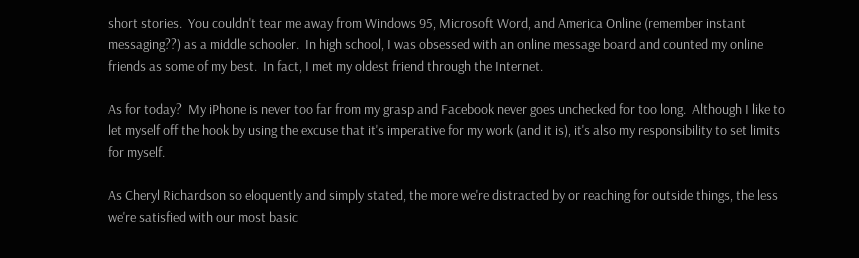short stories.  You couldn't tear me away from Windows 95, Microsoft Word, and America Online (remember instant messaging??) as a middle schooler.  In high school, I was obsessed with an online message board and counted my online friends as some of my best.  In fact, I met my oldest friend through the Internet.

As for today?  My iPhone is never too far from my grasp and Facebook never goes unchecked for too long.  Although I like to let myself off the hook by using the excuse that it's imperative for my work (and it is), it's also my responsibility to set limits for myself.

As Cheryl Richardson so eloquently and simply stated, the more we're distracted by or reaching for outside things, the less we're satisfied with our most basic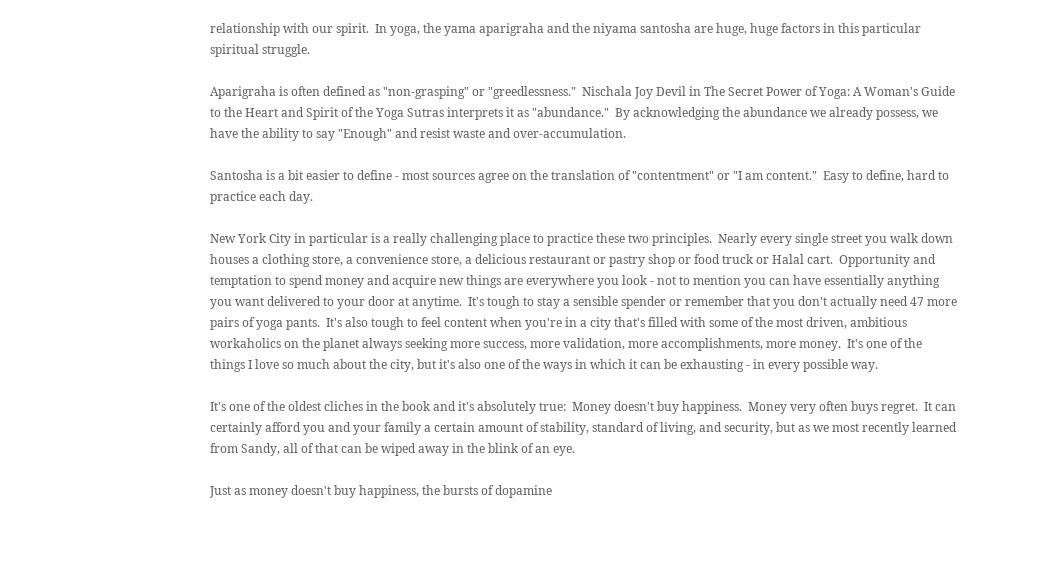relationship with our spirit.  In yoga, the yama aparigraha and the niyama santosha are huge, huge factors in this particular spiritual struggle.

Aparigraha is often defined as "non-grasping" or "greedlessness."  Nischala Joy Devil in The Secret Power of Yoga: A Woman's Guide to the Heart and Spirit of the Yoga Sutras interprets it as "abundance."  By acknowledging the abundance we already possess, we have the ability to say "Enough" and resist waste and over-accumulation.

Santosha is a bit easier to define - most sources agree on the translation of "contentment" or "I am content."  Easy to define, hard to practice each day.

New York City in particular is a really challenging place to practice these two principles.  Nearly every single street you walk down houses a clothing store, a convenience store, a delicious restaurant or pastry shop or food truck or Halal cart.  Opportunity and temptation to spend money and acquire new things are everywhere you look - not to mention you can have essentially anything you want delivered to your door at anytime.  It's tough to stay a sensible spender or remember that you don't actually need 47 more pairs of yoga pants.  It's also tough to feel content when you're in a city that's filled with some of the most driven, ambitious workaholics on the planet always seeking more success, more validation, more accomplishments, more money.  It's one of the things I love so much about the city, but it's also one of the ways in which it can be exhausting - in every possible way.

It's one of the oldest cliches in the book and it's absolutely true:  Money doesn't buy happiness.  Money very often buys regret.  It can certainly afford you and your family a certain amount of stability, standard of living, and security, but as we most recently learned from Sandy, all of that can be wiped away in the blink of an eye.

Just as money doesn't buy happiness, the bursts of dopamine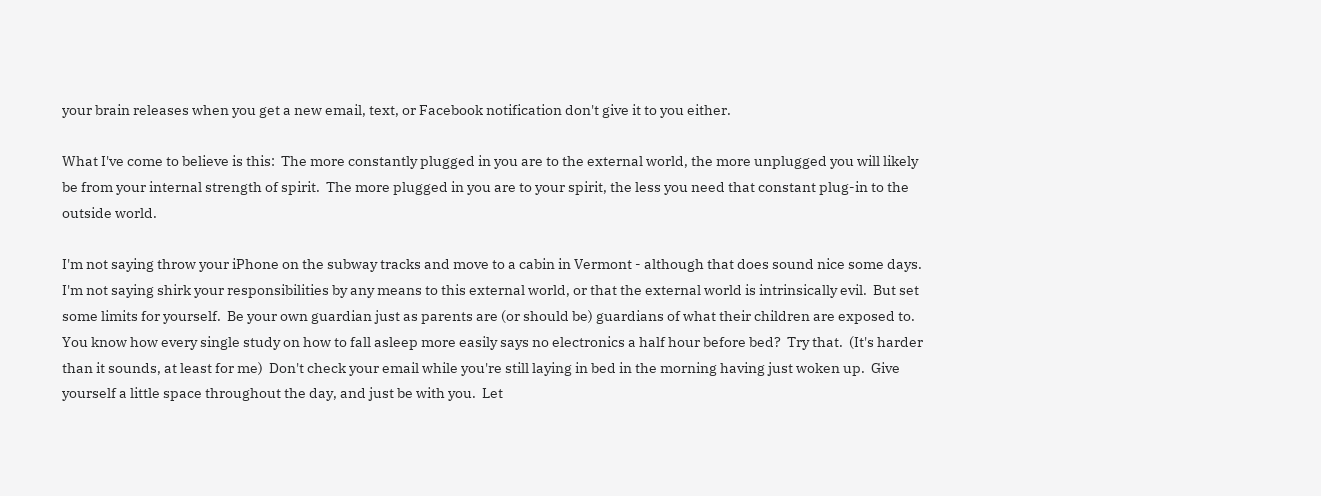your brain releases when you get a new email, text, or Facebook notification don't give it to you either.

What I've come to believe is this:  The more constantly plugged in you are to the external world, the more unplugged you will likely be from your internal strength of spirit.  The more plugged in you are to your spirit, the less you need that constant plug-in to the outside world.

I'm not saying throw your iPhone on the subway tracks and move to a cabin in Vermont - although that does sound nice some days.  I'm not saying shirk your responsibilities by any means to this external world, or that the external world is intrinsically evil.  But set some limits for yourself.  Be your own guardian just as parents are (or should be) guardians of what their children are exposed to.  You know how every single study on how to fall asleep more easily says no electronics a half hour before bed?  Try that.  (It's harder than it sounds, at least for me)  Don't check your email while you're still laying in bed in the morning having just woken up.  Give yourself a little space throughout the day, and just be with you.  Let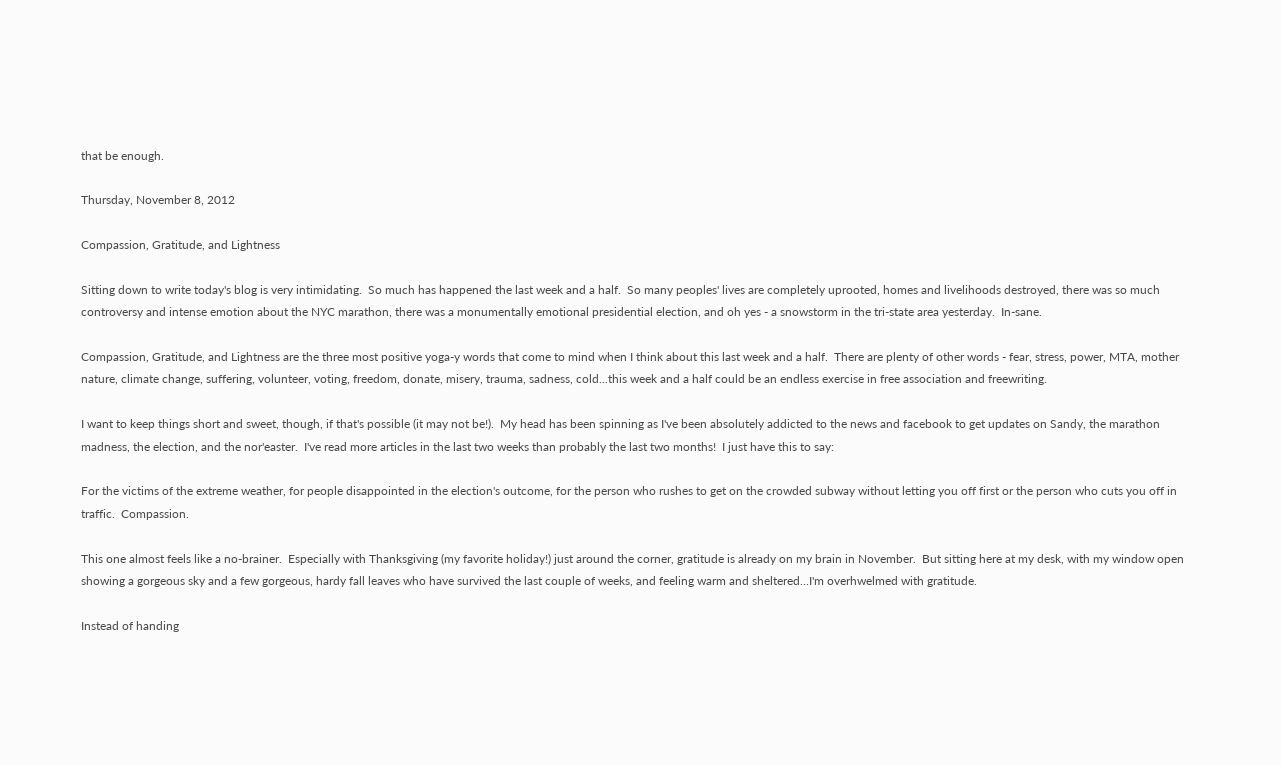that be enough.

Thursday, November 8, 2012

Compassion, Gratitude, and Lightness

Sitting down to write today's blog is very intimidating.  So much has happened the last week and a half.  So many peoples' lives are completely uprooted, homes and livelihoods destroyed, there was so much controversy and intense emotion about the NYC marathon, there was a monumentally emotional presidential election, and oh yes - a snowstorm in the tri-state area yesterday.  In-sane.

Compassion, Gratitude, and Lightness are the three most positive yoga-y words that come to mind when I think about this last week and a half.  There are plenty of other words - fear, stress, power, MTA, mother nature, climate change, suffering, volunteer, voting, freedom, donate, misery, trauma, sadness, cold...this week and a half could be an endless exercise in free association and freewriting.

I want to keep things short and sweet, though, if that's possible (it may not be!).  My head has been spinning as I've been absolutely addicted to the news and facebook to get updates on Sandy, the marathon madness, the election, and the nor'easter.  I've read more articles in the last two weeks than probably the last two months!  I just have this to say:

For the victims of the extreme weather, for people disappointed in the election's outcome, for the person who rushes to get on the crowded subway without letting you off first or the person who cuts you off in traffic.  Compassion.

This one almost feels like a no-brainer.  Especially with Thanksgiving (my favorite holiday!) just around the corner, gratitude is already on my brain in November.  But sitting here at my desk, with my window open showing a gorgeous sky and a few gorgeous, hardy fall leaves who have survived the last couple of weeks, and feeling warm and sheltered...I'm overhwelmed with gratitude.

Instead of handing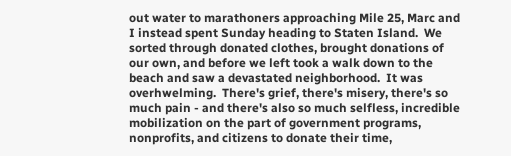out water to marathoners approaching Mile 25, Marc and I instead spent Sunday heading to Staten Island.  We sorted through donated clothes, brought donations of our own, and before we left took a walk down to the beach and saw a devastated neighborhood.  It was overhwelming.  There's grief, there's misery, there's so much pain - and there's also so much selfless, incredible mobilization on the part of government programs, nonprofits, and citizens to donate their time,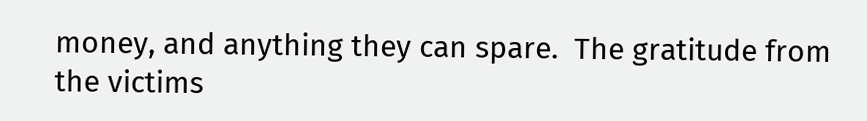money, and anything they can spare.  The gratitude from the victims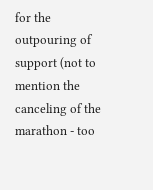for the outpouring of support (not to mention the canceling of the marathon - too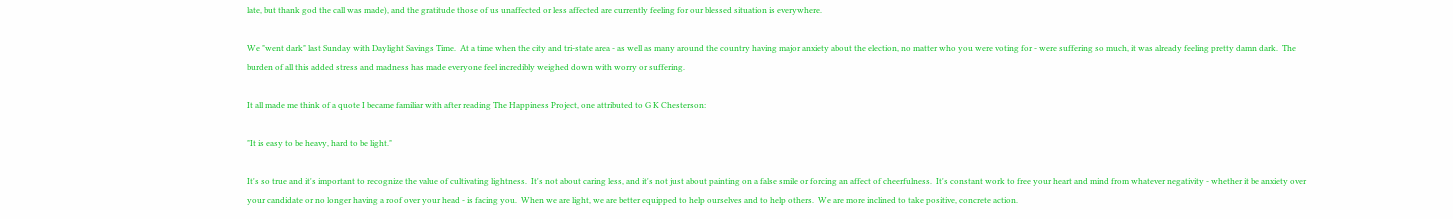late, but thank god the call was made), and the gratitude those of us unaffected or less affected are currently feeling for our blessed situation is everywhere.

We "went dark" last Sunday with Daylight Savings Time.  At a time when the city and tri-state area - as well as many around the country having major anxiety about the election, no matter who you were voting for - were suffering so much, it was already feeling pretty damn dark.  The burden of all this added stress and madness has made everyone feel incredibly weighed down with worry or suffering.

It all made me think of a quote I became familiar with after reading The Happiness Project, one attributed to G K Chesterson:

"It is easy to be heavy, hard to be light."

It's so true and it's important to recognize the value of cultivating lightness.  It's not about caring less, and it's not just about painting on a false smile or forcing an affect of cheerfulness.  It's constant work to free your heart and mind from whatever negativity - whether it be anxiety over your candidate or no longer having a roof over your head - is facing you.  When we are light, we are better equipped to help ourselves and to help others.  We are more inclined to take positive, concrete action.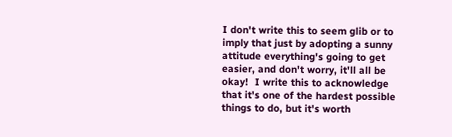I don't write this to seem glib or to imply that just by adopting a sunny attitude everything's going to get easier, and don't worry, it'll all be okay!  I write this to acknowledge that it's one of the hardest possible things to do, but it's worth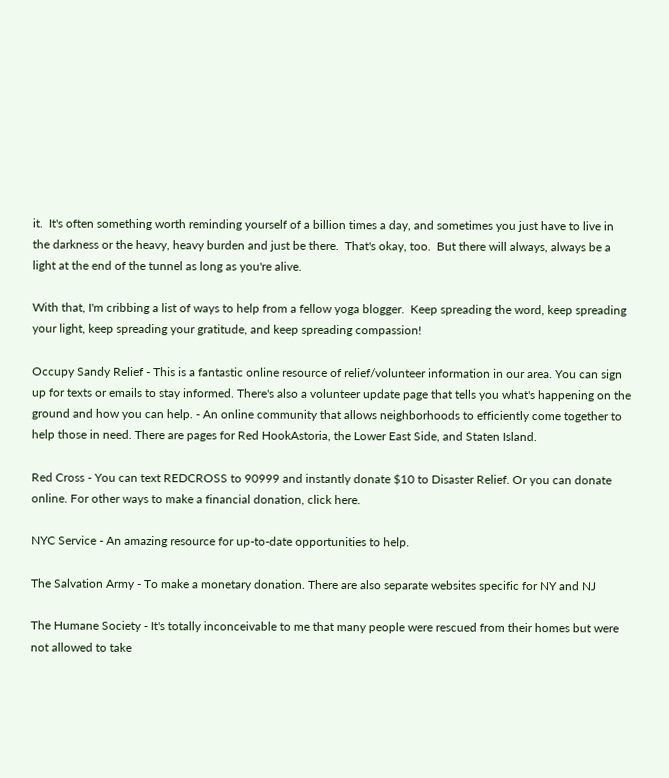it.  It's often something worth reminding yourself of a billion times a day, and sometimes you just have to live in the darkness or the heavy, heavy burden and just be there.  That's okay, too.  But there will always, always be a light at the end of the tunnel as long as you're alive.

With that, I'm cribbing a list of ways to help from a fellow yoga blogger.  Keep spreading the word, keep spreading your light, keep spreading your gratitude, and keep spreading compassion!

Occupy Sandy Relief - This is a fantastic online resource of relief/volunteer information in our area. You can sign up for texts or emails to stay informed. There's also a volunteer update page that tells you what's happening on the ground and how you can help. - An online community that allows neighborhoods to efficiently come together to help those in need. There are pages for Red HookAstoria, the Lower East Side, and Staten Island.

Red Cross - You can text REDCROSS to 90999 and instantly donate $10 to Disaster Relief. Or you can donate online. For other ways to make a financial donation, click here.

NYC Service - An amazing resource for up-to-date opportunities to help.

The Salvation Army - To make a monetary donation. There are also separate websites specific for NY and NJ

The Humane Society - It's totally inconceivable to me that many people were rescued from their homes but were not allowed to take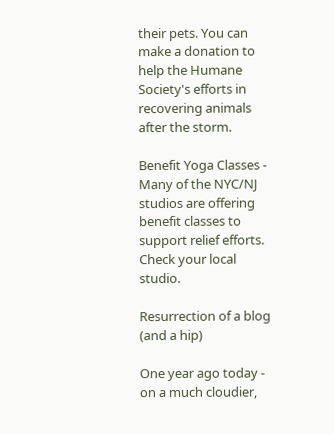their pets. You can make a donation to help the Humane Society's efforts in recovering animals after the storm.

Benefit Yoga Classes - Many of the NYC/NJ studios are offering benefit classes to support relief efforts. Check your local studio.

Resurrection of a blog (and a hip)

One year ago today - on a much cloudier,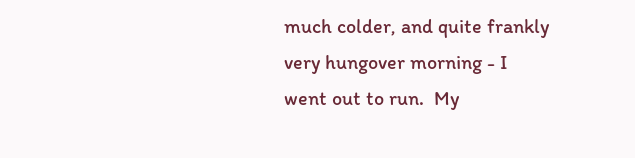much colder, and quite frankly very hungover morning - I went out to run.  My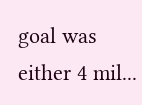goal was either 4 mil...